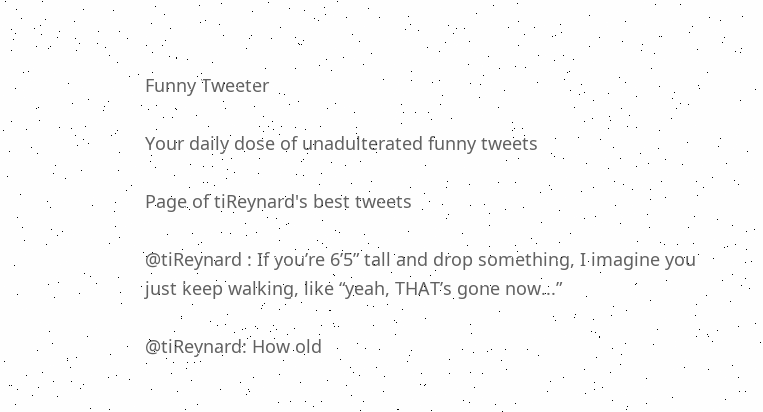Funny Tweeter

Your daily dose of unadulterated funny tweets

Page of tiReynard's best tweets

@tiReynard : If you’re 6’5” tall and drop something, I imagine you just keep walking, like “yeah, THAT’s gone now...”

@tiReynard: How old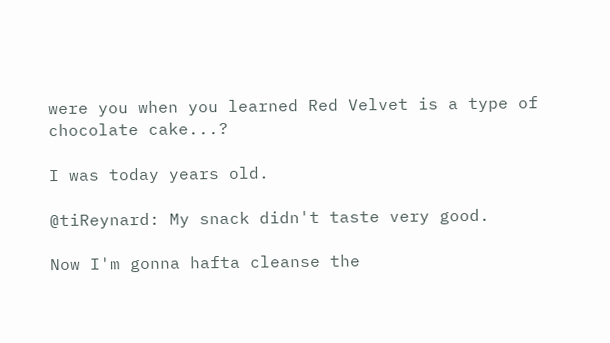were you when you learned Red Velvet is a type of chocolate cake...?

I was today years old.

@tiReynard: My snack didn't taste very good.

Now I'm gonna hafta cleanse the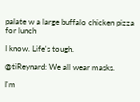palate w a large buffalo chicken pizza for lunch

I know. Life's tough.

@tiReynard: We all wear masks.

I'm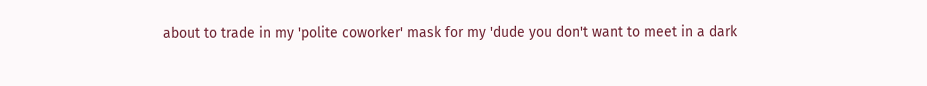about to trade in my 'polite coworker' mask for my 'dude you don't want to meet in a dark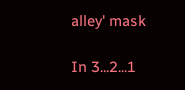alley' mask

In 3...2...1